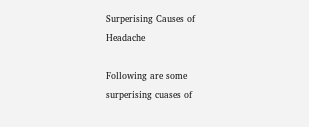Surperising Causes of Headache

Following are some surperising cuases of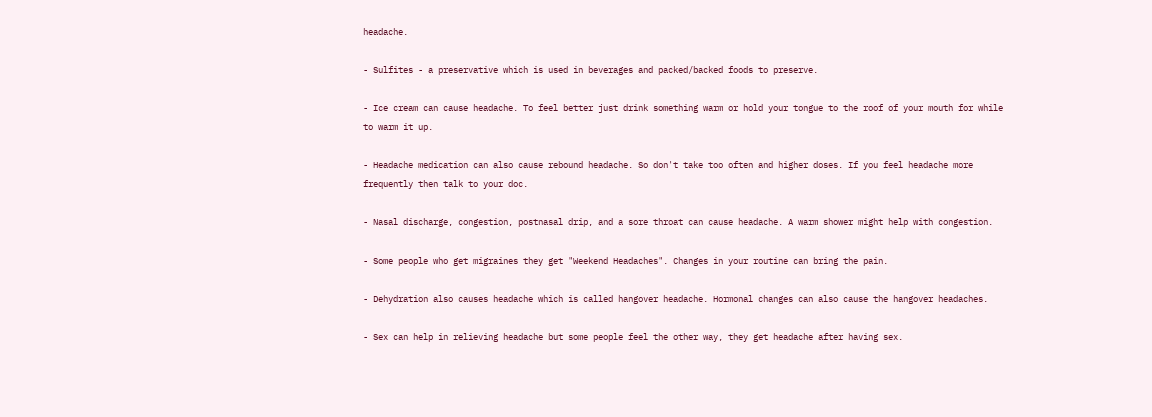headache.

- Sulfites - a preservative which is used in beverages and packed/backed foods to preserve.

- Ice cream can cause headache. To feel better just drink something warm or hold your tongue to the roof of your mouth for while to warm it up.

- Headache medication can also cause rebound headache. So don't take too often and higher doses. If you feel headache more frequently then talk to your doc.

- Nasal discharge, congestion, postnasal drip, and a sore throat can cause headache. A warm shower might help with congestion.

- Some people who get migraines they get "Weekend Headaches". Changes in your routine can bring the pain.

- Dehydration also causes headache which is called hangover headache. Hormonal changes can also cause the hangover headaches.

- Sex can help in relieving headache but some people feel the other way, they get headache after having sex.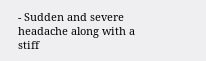- Sudden and severe headache along with a stiff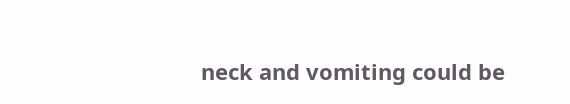neck and vomiting could be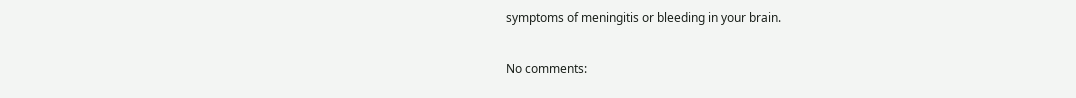symptoms of meningitis or bleeding in your brain.

No comments: